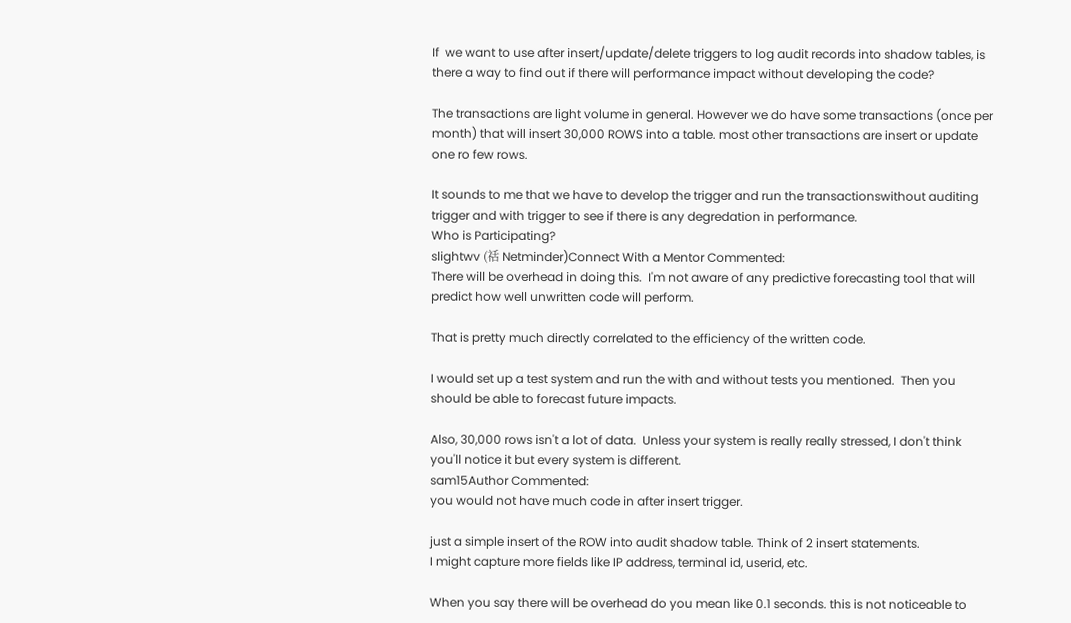If  we want to use after insert/update/delete triggers to log audit records into shadow tables, is there a way to find out if there will performance impact without developing the code?

The transactions are light volume in general. However we do have some transactions (once per month) that will insert 30,000 ROWS into a table. most other transactions are insert or update one ro few rows.

It sounds to me that we have to develop the trigger and run the transactionswithout auditing trigger and with trigger to see if there is any degredation in performance.
Who is Participating?
slightwv (䄆 Netminder)Connect With a Mentor Commented:
There will be overhead in doing this.  I'm not aware of any predictive forecasting tool that will predict how well unwritten code will perform.

That is pretty much directly correlated to the efficiency of the written code.

I would set up a test system and run the with and without tests you mentioned.  Then you should be able to forecast future impacts.

Also, 30,000 rows isn't a lot of data.  Unless your system is really really stressed, I don't think you'll notice it but every system is different.
sam15Author Commented:
you would not have much code in after insert trigger.

just a simple insert of the ROW into audit shadow table. Think of 2 insert statements.
I might capture more fields like IP address, terminal id, userid, etc.

When you say there will be overhead do you mean like 0.1 seconds. this is not noticeable to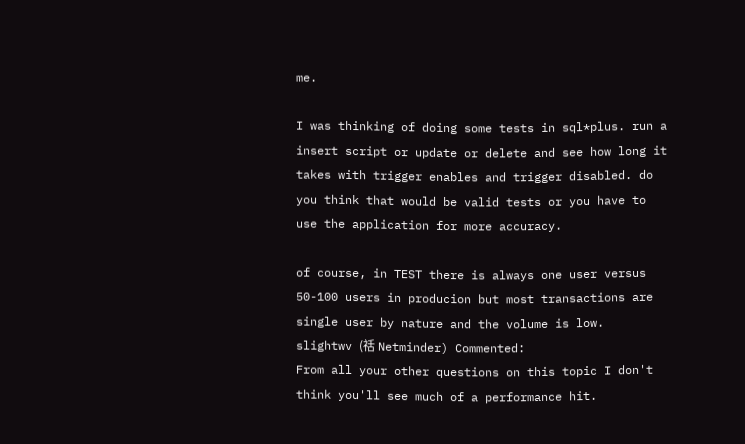me.

I was thinking of doing some tests in sql*plus. run a insert script or update or delete and see how long it takes with trigger enables and trigger disabled. do you think that would be valid tests or you have to use the application for more accuracy.

of course, in TEST there is always one user versus 50-100 users in producion but most transactions are single user by nature and the volume is low.
slightwv (䄆 Netminder) Commented:
From all your other questions on this topic I don't think you'll see much of a performance hit.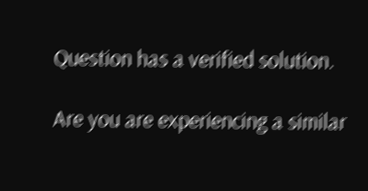Question has a verified solution.

Are you are experiencing a similar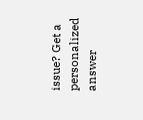issue? Get a personalized answer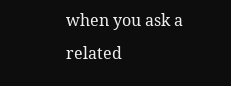when you ask a related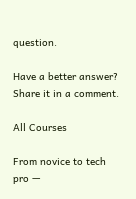question.

Have a better answer? Share it in a comment.

All Courses

From novice to tech pro —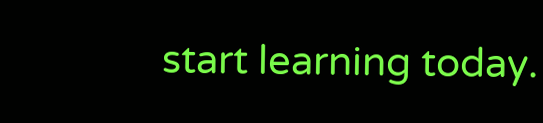start learning today.